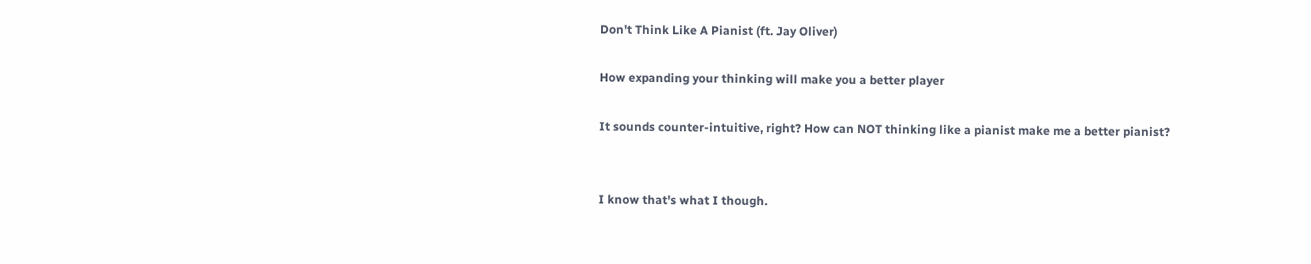Don't Think Like A Pianist (ft. Jay Oliver)

How expanding your thinking will make you a better player

It sounds counter-intuitive, right? How can NOT thinking like a pianist make me a better pianist?


I know that's what I though.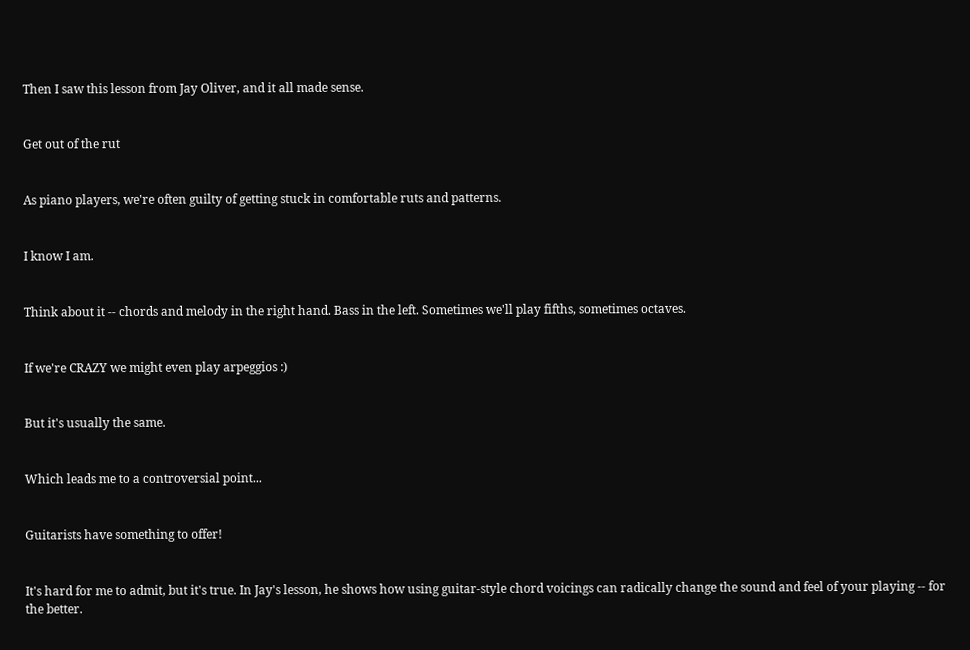Then I saw this lesson from Jay Oliver, and it all made sense.


Get out of the rut


As piano players, we're often guilty of getting stuck in comfortable ruts and patterns.


I know I am.


Think about it -- chords and melody in the right hand. Bass in the left. Sometimes we'll play fifths, sometimes octaves.


If we're CRAZY we might even play arpeggios :)


But it's usually the same.


Which leads me to a controversial point...


Guitarists have something to offer!


It's hard for me to admit, but it's true. In Jay's lesson, he shows how using guitar-style chord voicings can radically change the sound and feel of your playing -- for the better.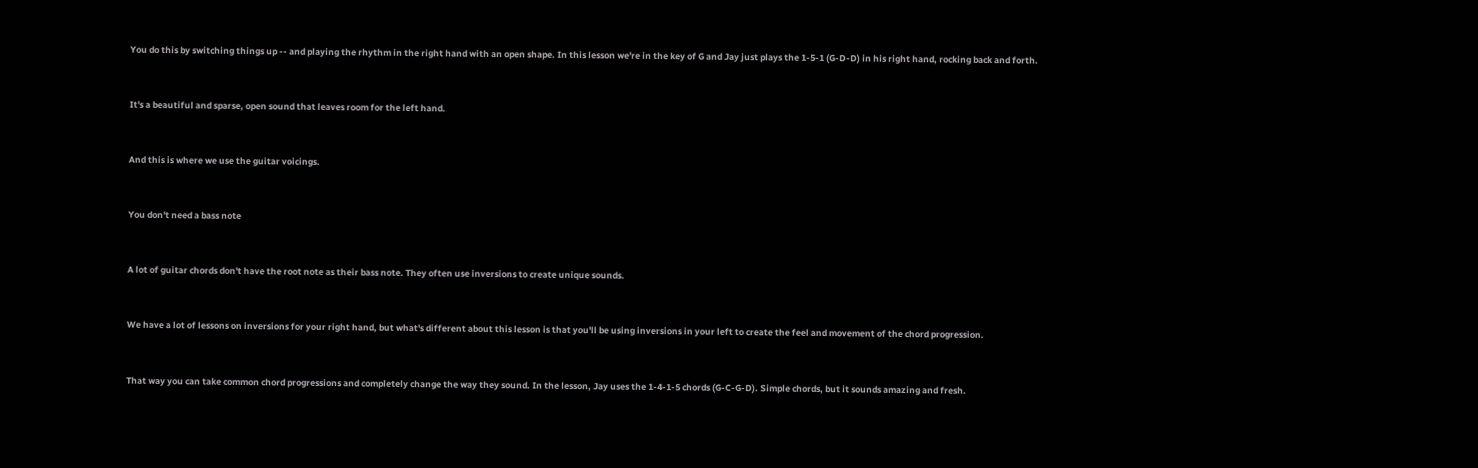You do this by switching things up -- and playing the rhythm in the right hand with an open shape. In this lesson we're in the key of G and Jay just plays the 1-5-1 (G-D-D) in his right hand, rocking back and forth.


It's a beautiful and sparse, open sound that leaves room for the left hand.


And this is where we use the guitar voicings.


You don't need a bass note


A lot of guitar chords don't have the root note as their bass note. They often use inversions to create unique sounds.


We have a lot of lessons on inversions for your right hand, but what's different about this lesson is that you'll be using inversions in your left to create the feel and movement of the chord progression.


That way you can take common chord progressions and completely change the way they sound. In the lesson, Jay uses the 1-4-1-5 chords (G-C-G-D). Simple chords, but it sounds amazing and fresh.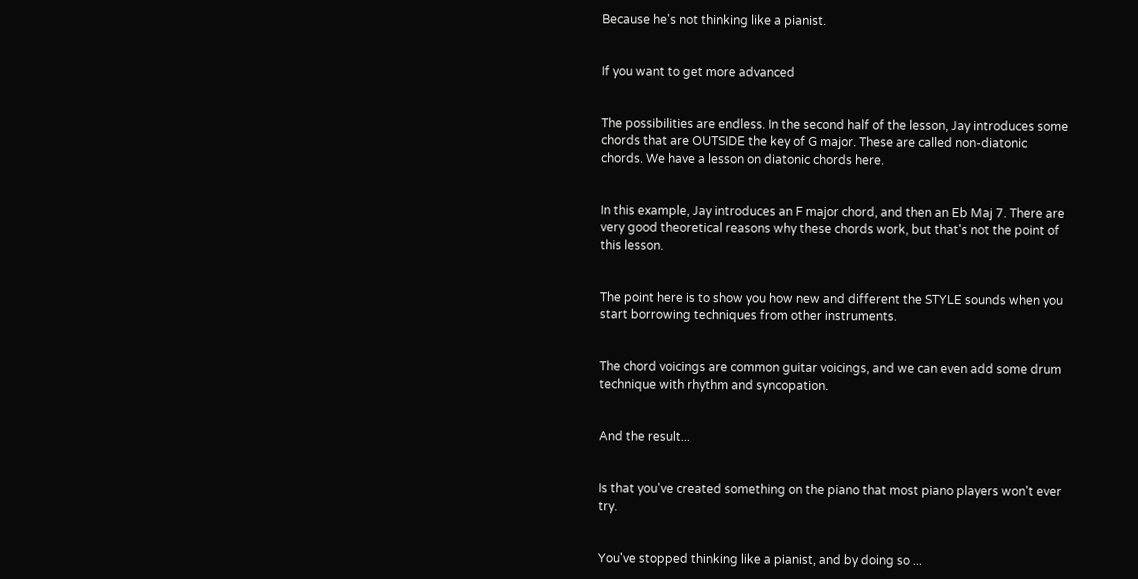Because he's not thinking like a pianist.


If you want to get more advanced


The possibilities are endless. In the second half of the lesson, Jay introduces some chords that are OUTSIDE the key of G major. These are called non-diatonic chords. We have a lesson on diatonic chords here.


In this example, Jay introduces an F major chord, and then an Eb Maj 7. There are very good theoretical reasons why these chords work, but that's not the point of this lesson.


The point here is to show you how new and different the STYLE sounds when you start borrowing techniques from other instruments.


The chord voicings are common guitar voicings, and we can even add some drum technique with rhythm and syncopation.


And the result...


Is that you've created something on the piano that most piano players won't ever try.


You've stopped thinking like a pianist, and by doing so ...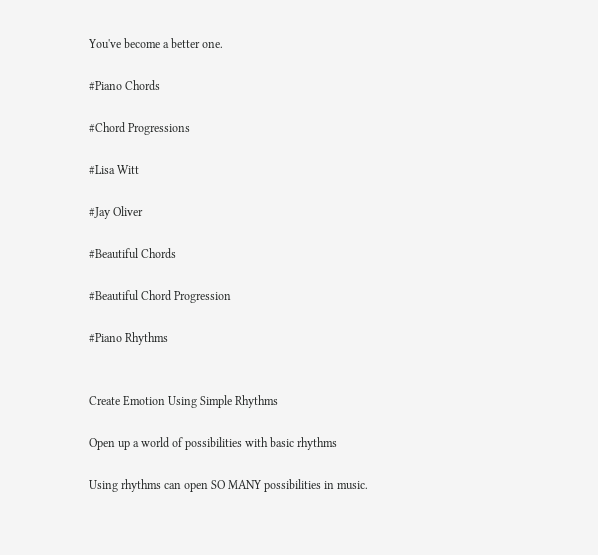You've become a better one.

#Piano Chords

#Chord Progressions

#Lisa Witt

#Jay Oliver

#Beautiful Chords

#Beautiful Chord Progression

#Piano Rhythms


Create Emotion Using Simple Rhythms

Open up a world of possibilities with basic rhythms

Using rhythms can open SO MANY possibilities in music.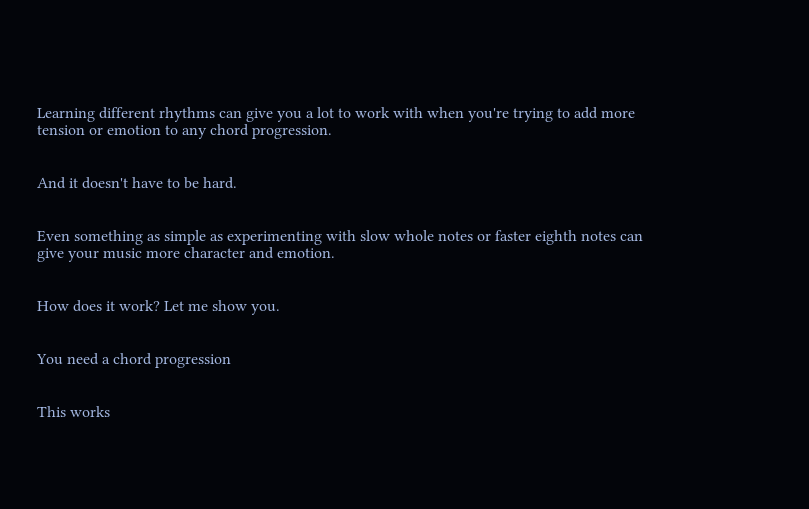Learning different rhythms can give you a lot to work with when you're trying to add more tension or emotion to any chord progression.


And it doesn't have to be hard.


Even something as simple as experimenting with slow whole notes or faster eighth notes can give your music more character and emotion.


How does it work? Let me show you.


You need a chord progression


This works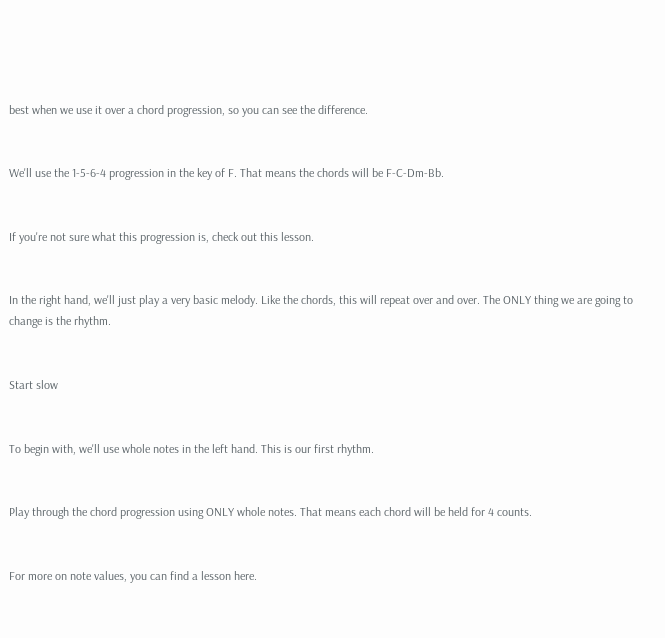best when we use it over a chord progression, so you can see the difference.


We'll use the 1-5-6-4 progression in the key of F. That means the chords will be F-C-Dm-Bb.


If you're not sure what this progression is, check out this lesson.


In the right hand, we'll just play a very basic melody. Like the chords, this will repeat over and over. The ONLY thing we are going to change is the rhythm.


Start slow


To begin with, we'll use whole notes in the left hand. This is our first rhythm.


Play through the chord progression using ONLY whole notes. That means each chord will be held for 4 counts.


For more on note values, you can find a lesson here.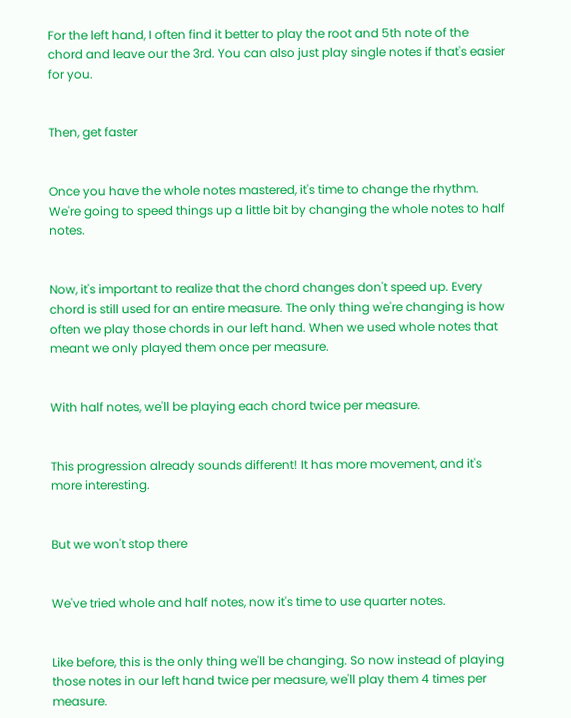For the left hand, I often find it better to play the root and 5th note of the chord and leave our the 3rd. You can also just play single notes if that's easier for you.


Then, get faster


Once you have the whole notes mastered, it's time to change the rhythm. We're going to speed things up a little bit by changing the whole notes to half notes.


Now, it's important to realize that the chord changes don't speed up. Every chord is still used for an entire measure. The only thing we're changing is how often we play those chords in our left hand. When we used whole notes that meant we only played them once per measure.


With half notes, we'll be playing each chord twice per measure.


This progression already sounds different! It has more movement, and it's more interesting.


But we won't stop there


We've tried whole and half notes, now it's time to use quarter notes.


Like before, this is the only thing we'll be changing. So now instead of playing those notes in our left hand twice per measure, we'll play them 4 times per measure.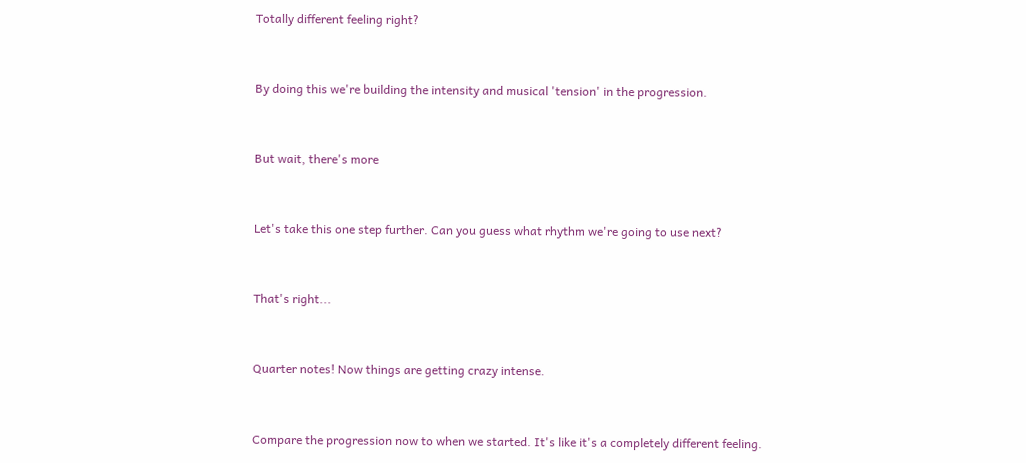Totally different feeling right?


By doing this we're building the intensity and musical 'tension' in the progression.


But wait, there's more


Let's take this one step further. Can you guess what rhythm we're going to use next?


That's right...


Quarter notes! Now things are getting crazy intense.


Compare the progression now to when we started. It's like it's a completely different feeling.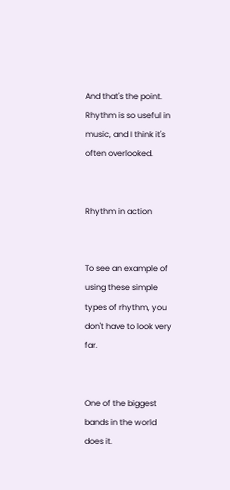And that's the point. Rhythm is so useful in music, and I think it's often overlooked.


Rhythm in action


To see an example of using these simple types of rhythm, you don't have to look very far.


One of the biggest bands in the world does it.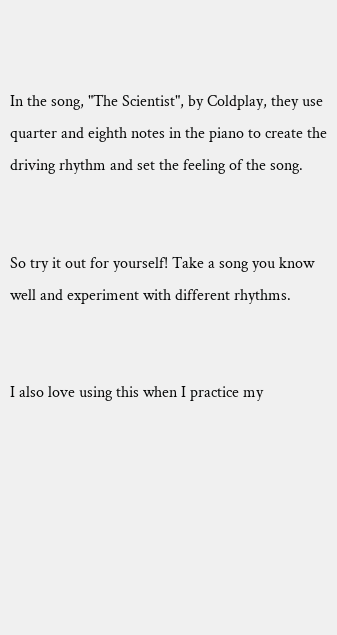In the song, "The Scientist", by Coldplay, they use quarter and eighth notes in the piano to create the driving rhythm and set the feeling of the song.


So try it out for yourself! Take a song you know well and experiment with different rhythms.


I also love using this when I practice my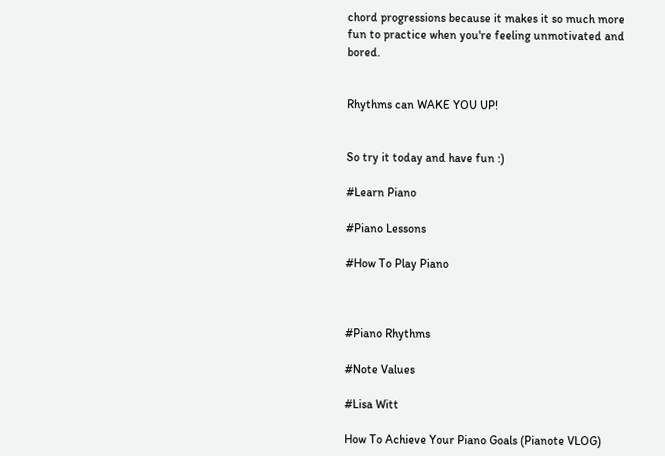chord progressions because it makes it so much more fun to practice when you're feeling unmotivated and bored.


Rhythms can WAKE YOU UP!


So try it today and have fun :)

#Learn Piano

#Piano Lessons

#How To Play Piano



#Piano Rhythms

#Note Values

#Lisa Witt

How To Achieve Your Piano Goals (Pianote VLOG)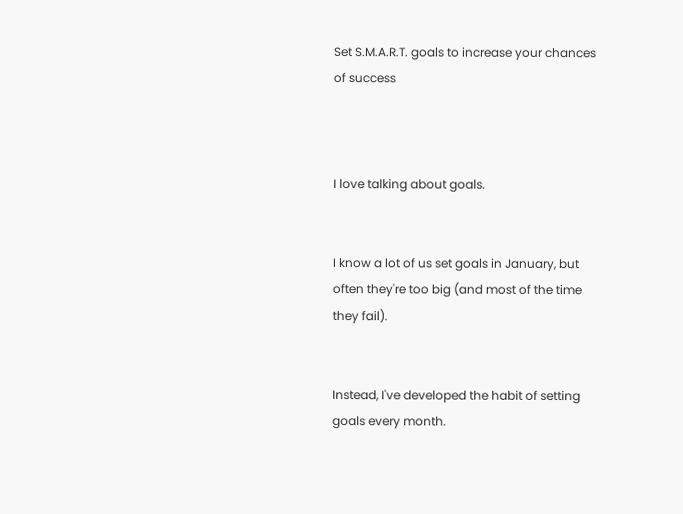Set S.M.A.R.T. goals to increase your chances of success



I love talking about goals.


I know a lot of us set goals in January, but often they're too big (and most of the time they fail).


Instead, I've developed the habit of setting goals every month.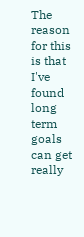The reason for this is that I've found long term goals can get really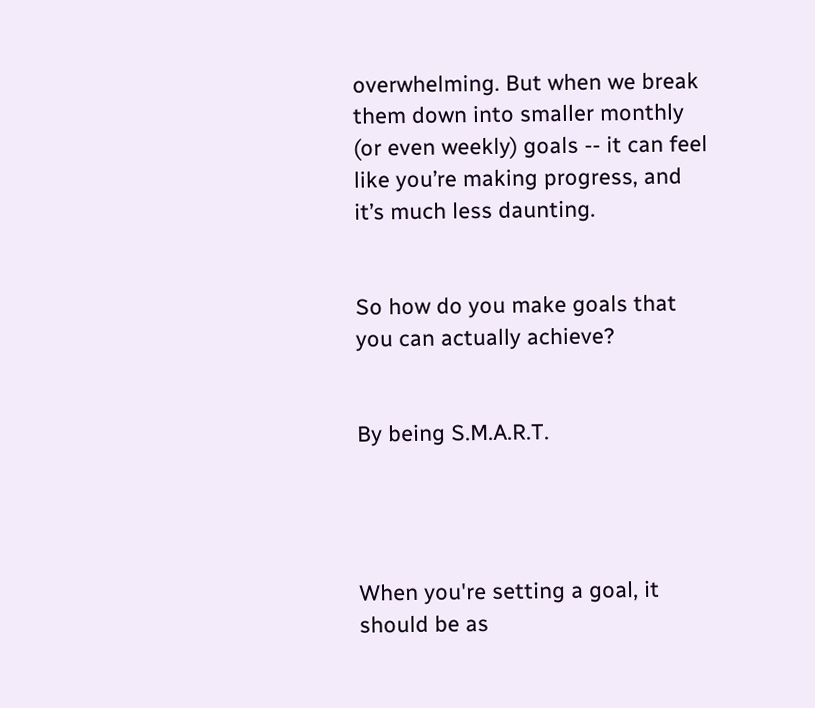overwhelming. But when we break them down into smaller monthly (or even weekly) goals -- it can feel like you’re making progress, and it’s much less daunting.


So how do you make goals that you can actually achieve?


By being S.M.A.R.T.




When you're setting a goal, it should be as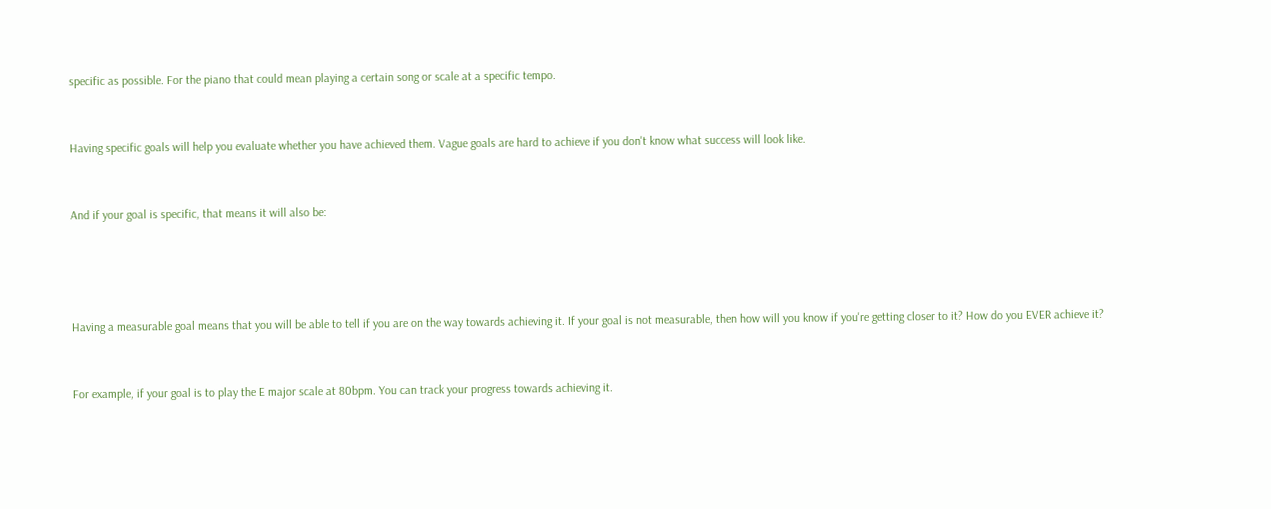specific as possible. For the piano that could mean playing a certain song or scale at a specific tempo.


Having specific goals will help you evaluate whether you have achieved them. Vague goals are hard to achieve if you don't know what success will look like.


And if your goal is specific, that means it will also be:




Having a measurable goal means that you will be able to tell if you are on the way towards achieving it. If your goal is not measurable, then how will you know if you're getting closer to it? How do you EVER achieve it?


For example, if your goal is to play the E major scale at 80bpm. You can track your progress towards achieving it.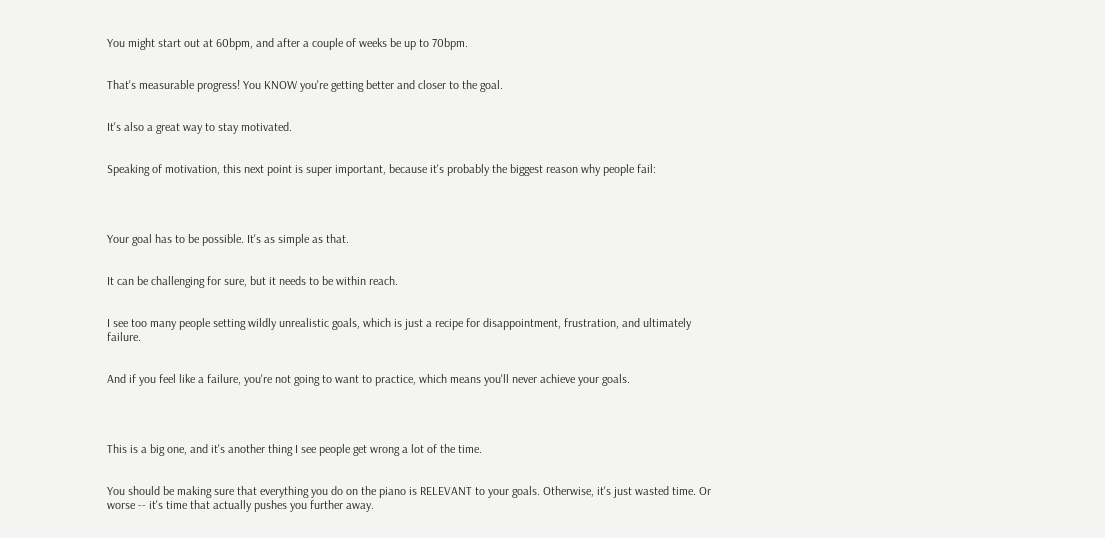You might start out at 60bpm, and after a couple of weeks be up to 70bpm.


That's measurable progress! You KNOW you're getting better and closer to the goal.


It's also a great way to stay motivated.


Speaking of motivation, this next point is super important, because it's probably the biggest reason why people fail:




Your goal has to be possible. It's as simple as that.


It can be challenging for sure, but it needs to be within reach.


I see too many people setting wildly unrealistic goals, which is just a recipe for disappointment, frustration, and ultimately failure.


And if you feel like a failure, you're not going to want to practice, which means you'll never achieve your goals.




This is a big one, and it's another thing I see people get wrong a lot of the time.


You should be making sure that everything you do on the piano is RELEVANT to your goals. Otherwise, it's just wasted time. Or worse -- it's time that actually pushes you further away.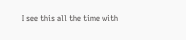I see this all the time with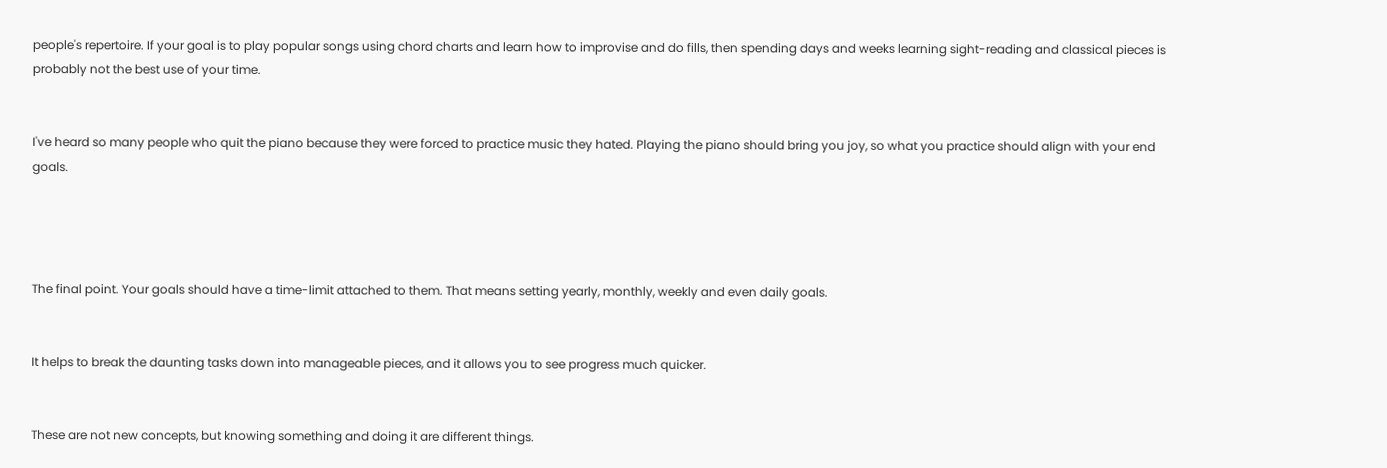people's repertoire. If your goal is to play popular songs using chord charts and learn how to improvise and do fills, then spending days and weeks learning sight-reading and classical pieces is probably not the best use of your time.


I've heard so many people who quit the piano because they were forced to practice music they hated. Playing the piano should bring you joy, so what you practice should align with your end goals.




The final point. Your goals should have a time-limit attached to them. That means setting yearly, monthly, weekly and even daily goals.


It helps to break the daunting tasks down into manageable pieces, and it allows you to see progress much quicker.


These are not new concepts, but knowing something and doing it are different things.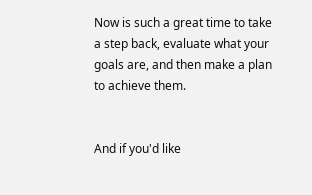Now is such a great time to take a step back, evaluate what your goals are, and then make a plan to achieve them.


And if you'd like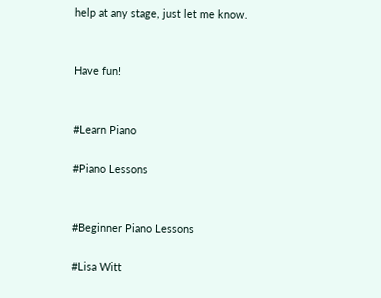help at any stage, just let me know.


Have fun!


#Learn Piano

#Piano Lessons


#Beginner Piano Lessons

#Lisa Witt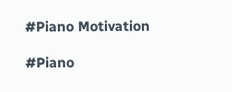#Piano Motivation

#Piano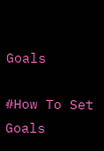Goals

#How To Set Goals